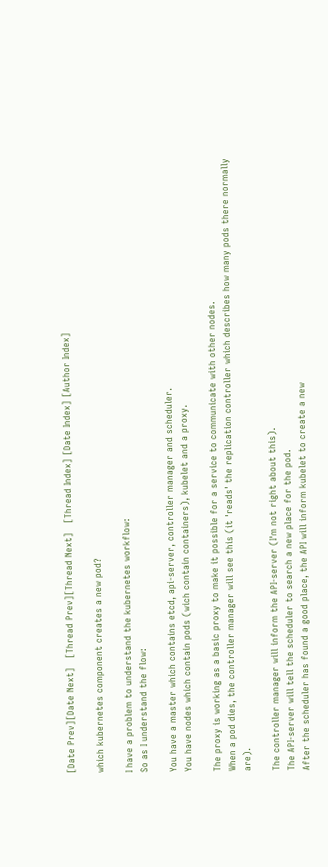[Date Prev][Date Next]   [Thread Prev][Thread Next]   [Thread Index] [Date Index] [Author Index]

which kubernetes component creates a new pod?

I have a problem to understand the kubernetes workflow:
So as I understand the flow:

You have a master which contains etcd, api-server, controller manager and scheduler.
You have nodes which contain pods (wich contain containers), kubelet and a proxy.

The proxy is working as a basic proxy to make it possible for a service to communicate with other nodes.
When a pod dies, the controller manager will see this (it 'reads' the replication controller which describes how many pods there normally are).

The controller manager will inform the API-server (I'm not right about this).
The API-server will tell the scheduler to search a new place for the pod.
After the scheduler has found a good place, the API will inform kubelet to create a new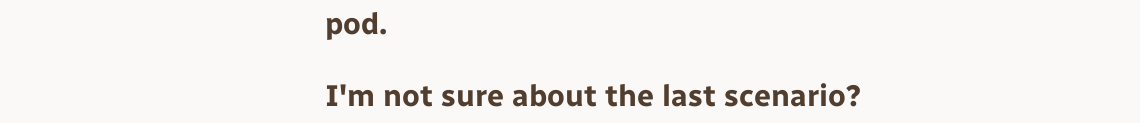pod.

I'm not sure about the last scenario?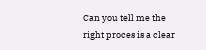Can you tell me the right proces is a clear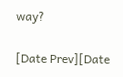way?

[Date Prev][Date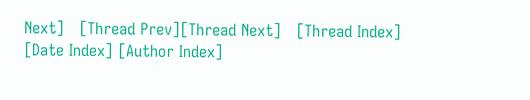Next]   [Thread Prev][Thread Next]   [Thread Index] [Date Index] [Author Index]